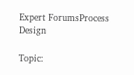Expert ForumsProcess Design

Topic: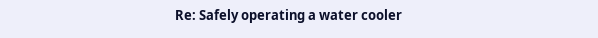Re: Safely operating a water cooler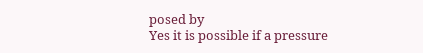posed by
Yes it is possible if a pressure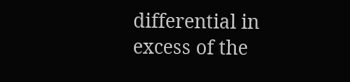differential in excess of the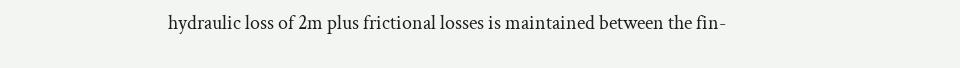hydraulic loss of 2m plus frictional losses is maintained between the fin-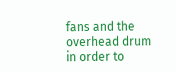fans and the overhead drum in order to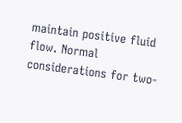maintain positive fluid flow. Normal considerations for two-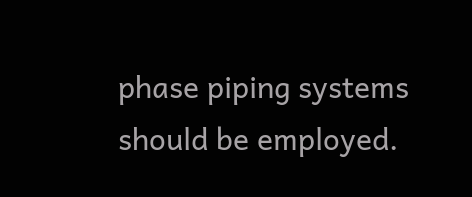phase piping systems should be employed.